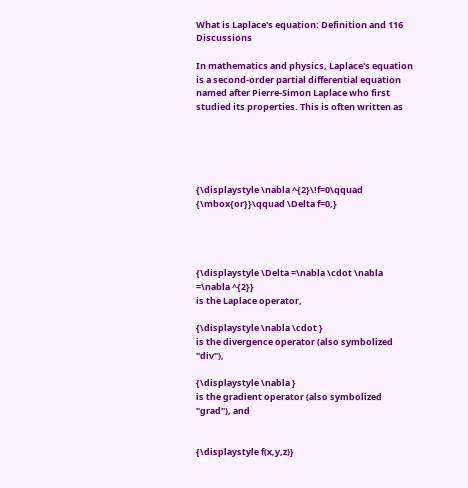What is Laplace's equation: Definition and 116 Discussions

In mathematics and physics, Laplace's equation is a second-order partial differential equation named after Pierre-Simon Laplace who first studied its properties. This is often written as





{\displaystyle \nabla ^{2}\!f=0\qquad {\mbox{or}}\qquad \Delta f=0,}




{\displaystyle \Delta =\nabla \cdot \nabla =\nabla ^{2}}
is the Laplace operator,

{\displaystyle \nabla \cdot }
is the divergence operator (also symbolized "div"),

{\displaystyle \nabla }
is the gradient operator (also symbolized "grad"), and


{\displaystyle f(x,y,z)}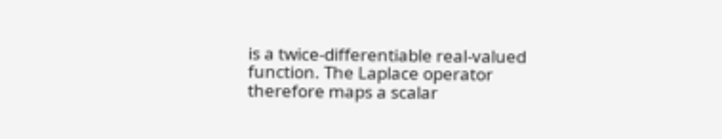is a twice-differentiable real-valued function. The Laplace operator therefore maps a scalar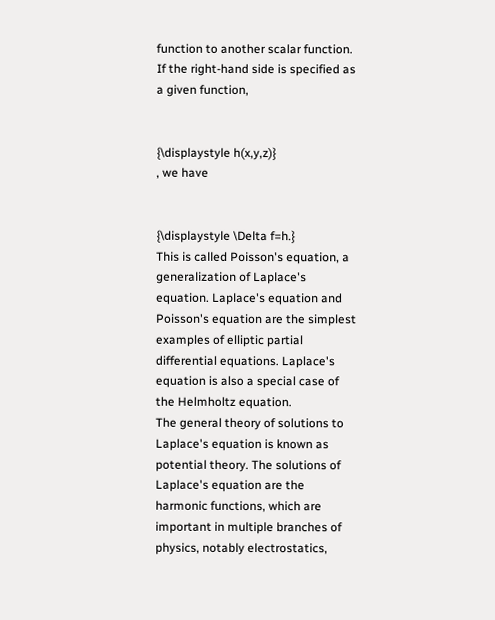function to another scalar function.
If the right-hand side is specified as a given function,


{\displaystyle h(x,y,z)}
, we have


{\displaystyle \Delta f=h.}
This is called Poisson's equation, a generalization of Laplace's equation. Laplace's equation and Poisson's equation are the simplest examples of elliptic partial differential equations. Laplace's equation is also a special case of the Helmholtz equation.
The general theory of solutions to Laplace's equation is known as potential theory. The solutions of Laplace's equation are the harmonic functions, which are important in multiple branches of physics, notably electrostatics,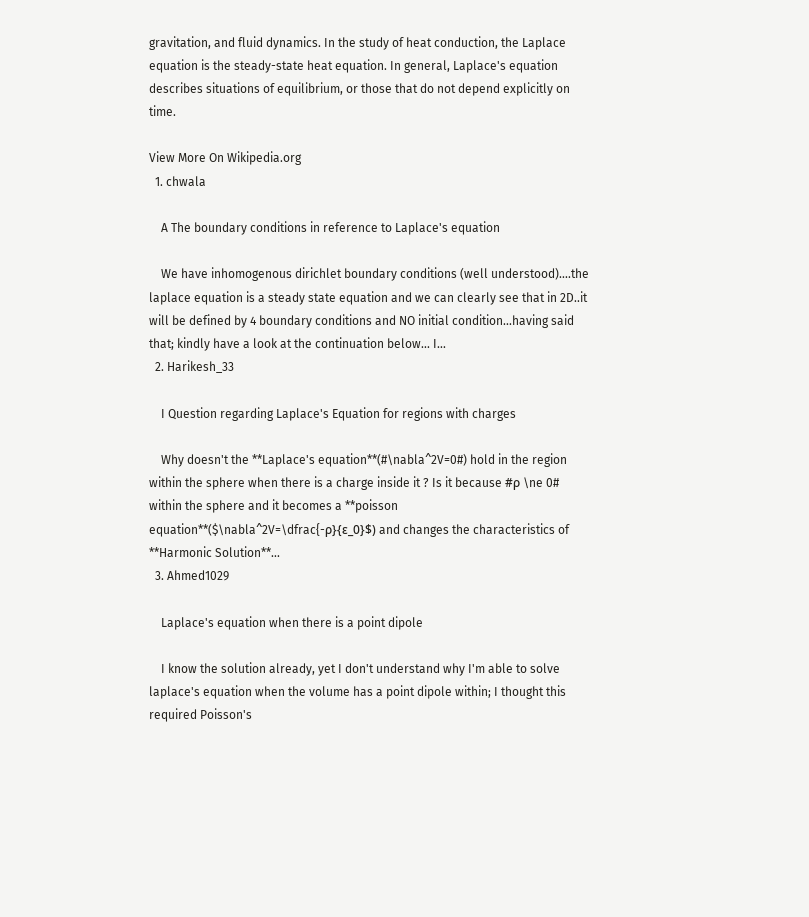gravitation, and fluid dynamics. In the study of heat conduction, the Laplace equation is the steady-state heat equation. In general, Laplace's equation describes situations of equilibrium, or those that do not depend explicitly on time.

View More On Wikipedia.org
  1. chwala

    A The boundary conditions in reference to Laplace's equation

    We have inhomogenous dirichlet boundary conditions (well understood)....the laplace equation is a steady state equation and we can clearly see that in 2D..it will be defined by 4 boundary conditions and NO initial condition...having said that; kindly have a look at the continuation below... I...
  2. Harikesh_33

    I Question regarding Laplace's Equation for regions with charges

    Why doesn't the **Laplace's equation**(#\nabla^2V=0#) hold in the region within the sphere when there is a charge inside it ? Is it because #ρ \ne 0# within the sphere and it becomes a **poisson equation**($\nabla^2V=\dfrac{-ρ}{ε_0}$) and changes the characteristics of **Harmonic Solution**...
  3. Ahmed1029

    Laplace's equation when there is a point dipole

    I know the solution already, yet I don't understand why I'm able to solve laplace's equation when the volume has a point dipole within; I thought this required Poisson's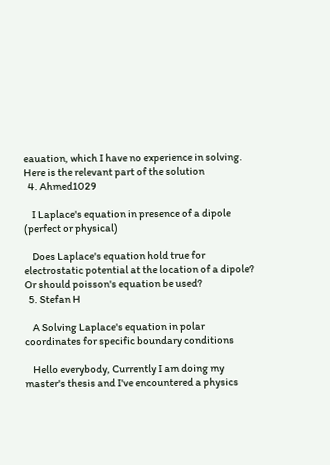eauation, which I have no experience in solving. Here is the relevant part of the solution
  4. Ahmed1029

    I Laplace's equation in presence of a dipole (perfect or physical)

    Does Laplace's equation hold true for electrostatic potential at the location of a dipole? Or should poisson's equation be used?
  5. Stefan H

    A Solving Laplace's equation in polar coordinates for specific boundary conditions

    Hello everybody, Currently I am doing my master's thesis and I've encountered a physics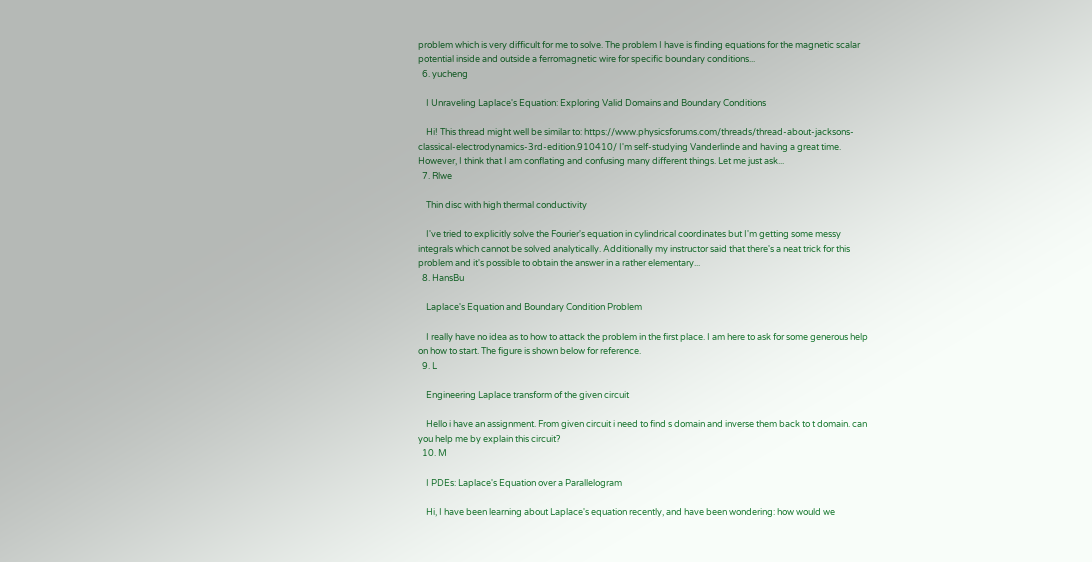problem which is very difficult for me to solve. The problem I have is finding equations for the magnetic scalar potential inside and outside a ferromagnetic wire for specific boundary conditions...
  6. yucheng

    I Unraveling Laplace's Equation: Exploring Valid Domains and Boundary Conditions

    Hi! This thread might well be similar to: https://www.physicsforums.com/threads/thread-about-jacksons-classical-electrodynamics-3rd-edition.910410/ I'm self-studying Vanderlinde and having a great time. However, I think that I am conflating and confusing many different things. Let me just ask...
  7. Rlwe

    Thin disc with high thermal conductivity

    I've tried to explicitly solve the Fourier's equation in cylindrical coordinates but I'm getting some messy integrals which cannot be solved analytically. Additionally my instructor said that there's a neat trick for this problem and it's possible to obtain the answer in a rather elementary...
  8. HansBu

    Laplace's Equation and Boundary Condition Problem

    I really have no idea as to how to attack the problem in the first place. I am here to ask for some generous help on how to start. The figure is shown below for reference.
  9. L

    Engineering Laplace transform of the given circuit

    Hello i have an assignment. From given circuit i need to find s domain and inverse them back to t domain. can you help me by explain this circuit?
  10. M

    I PDEs: Laplace's Equation over a Parallelogram

    Hi, I have been learning about Laplace's equation recently, and have been wondering: how would we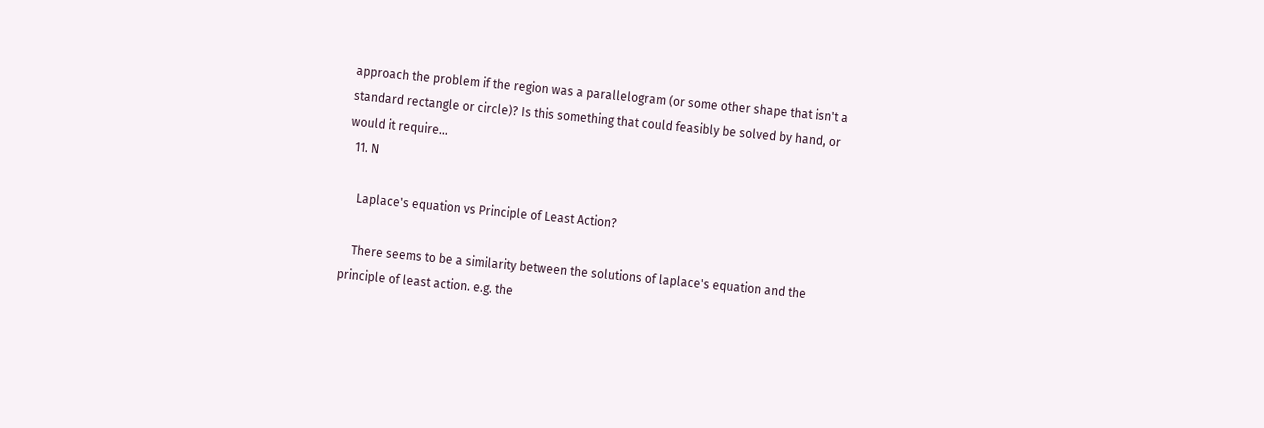approach the problem if the region was a parallelogram (or some other shape that isn't a standard rectangle or circle)? Is this something that could feasibly be solved by hand, or would it require...
  11. N

    Laplace's equation vs Principle of Least Action?

    There seems to be a similarity between the solutions of laplace's equation and the principle of least action. e.g. the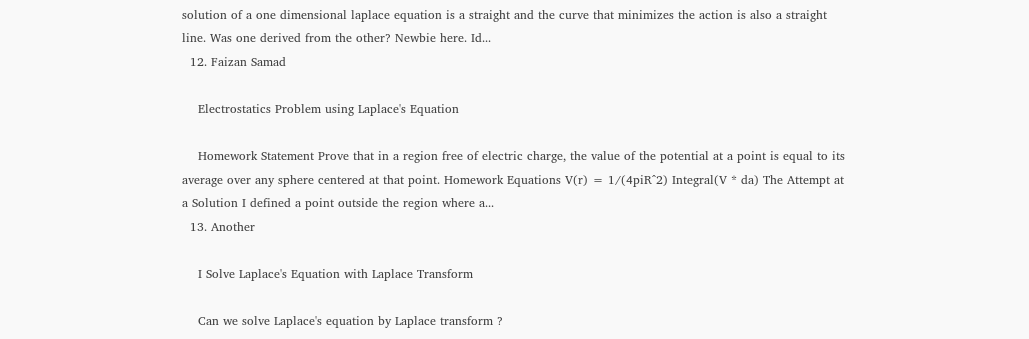solution of a one dimensional laplace equation is a straight and the curve that minimizes the action is also a straight line. Was one derived from the other? Newbie here. Id...
  12. Faizan Samad

    Electrostatics Problem using Laplace's Equation

    Homework Statement Prove that in a region free of electric charge, the value of the potential at a point is equal to its average over any sphere centered at that point. Homework Equations V(r) = 1/(4piR^2) Integral(V * da) The Attempt at a Solution I defined a point outside the region where a...
  13. Another

    I Solve Laplace's Equation with Laplace Transform

    Can we solve Laplace's equation by Laplace transform ?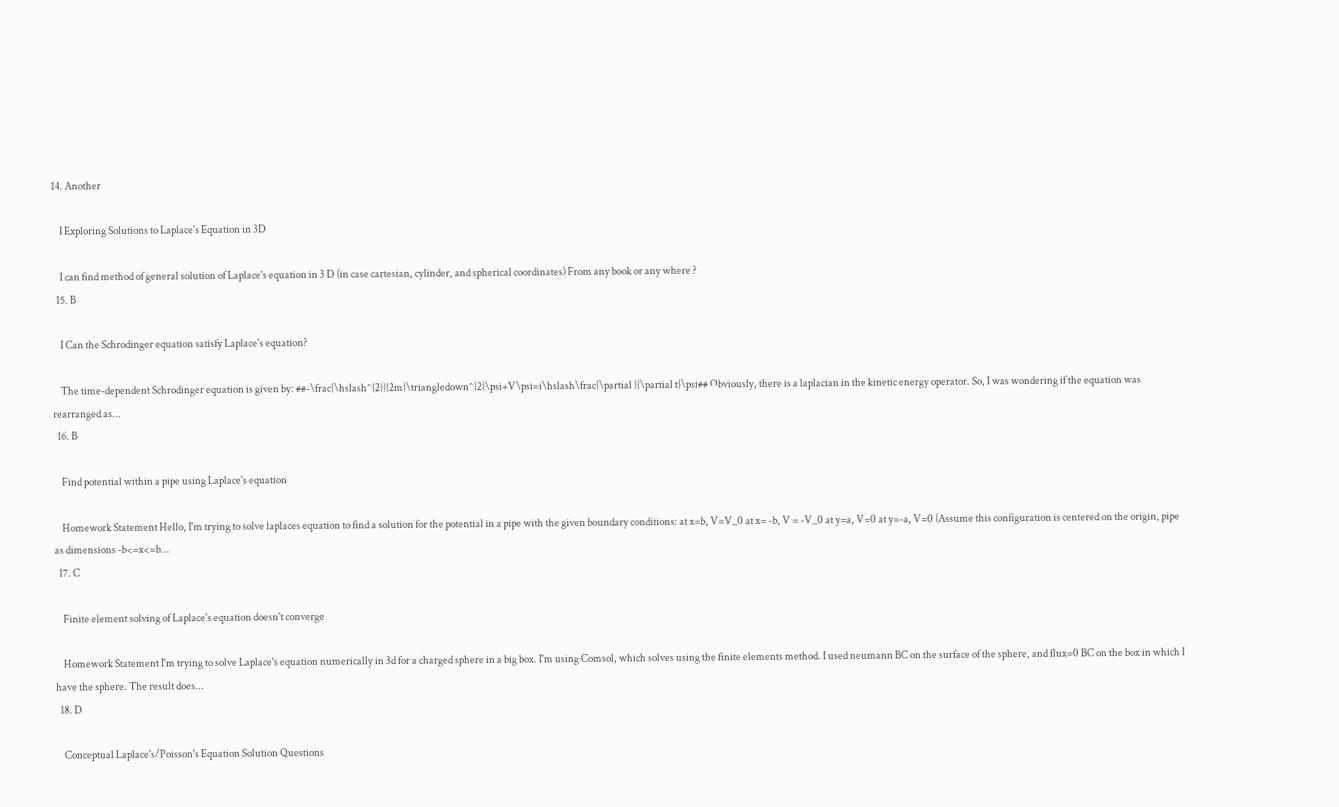14. Another

    I Exploring Solutions to Laplace's Equation in 3D

    I can find method of general solution of Laplace's equation in 3 D (in case cartesian, cylinder, and spherical coordinates) From any book or any where ?
  15. B

    I Can the Schrodinger equation satisfy Laplace's equation?

    The time-dependent Schrodinger equation is given by: ##-\frac{\hslash^{2}}{2m}\triangledown^{2}\psi+V\psi=i\hslash\frac{\partial }{\partial t}\psi## Obviously, there is a laplacian in the kinetic energy operator. So, I was wondering if the equation was rearranged as...
  16. B

    Find potential within a pipe using Laplace's equation

    Homework Statement Hello, I'm trying to solve laplaces equation to find a solution for the potential in a pipe with the given boundary conditions: at x=b, V=V_0 at x= -b, V = -V_0 at y=a, V=0 at y=-a, V=0 (Assume this configuration is centered on the origin, pipe as dimensions -b<=x<=b...
  17. C

    Finite element solving of Laplace's equation doesn't converge

    Homework Statement I'm trying to solve Laplace's equation numerically in 3d for a charged sphere in a big box. I'm using Comsol, which solves using the finite elements method. I used neumann BC on the surface of the sphere, and flux=0 BC on the box in which I have the sphere. The result does...
  18. D

    Conceptual Laplace's/Poisson's Equation Solution Questions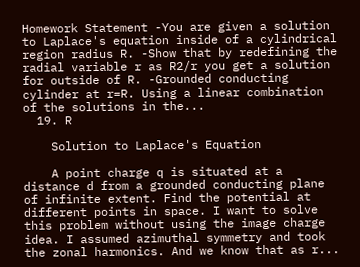Homework Statement -You are given a solution to Laplace's equation inside of a cylindrical region radius R. -Show that by redefining the radial variable r as R2/r you get a solution for outside of R. -Grounded conducting cylinder at r=R. Using a linear combination of the solutions in the...
  19. R

    Solution to Laplace's Equation

    A point charge q is situated at a distance d from a grounded conducting plane of infinite extent. Find the potential at different points in space. I want to solve this problem without using the image charge idea. I assumed azimuthal symmetry and took the zonal harmonics. And we know that as r...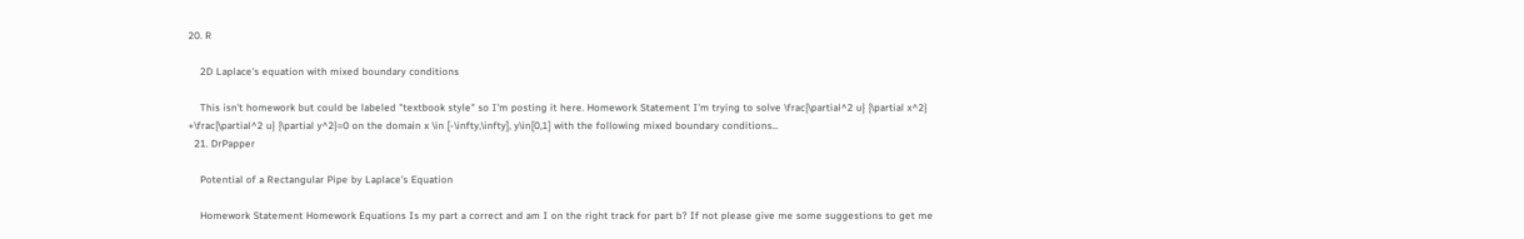20. R

    2D Laplace's equation with mixed boundary conditions

    This isn't homework but could be labeled "textbook style" so I'm posting it here. Homework Statement I'm trying to solve \frac{\partial^2 u} {\partial x^2} +\frac{\partial^2 u} {\partial y^2}=0 on the domain x \in [-\infty,\infty], y\in[0,1] with the following mixed boundary conditions...
  21. DrPapper

    Potential of a Rectangular Pipe by Laplace's Equation

    Homework Statement Homework Equations Is my part a correct and am I on the right track for part b? If not please give me some suggestions to get me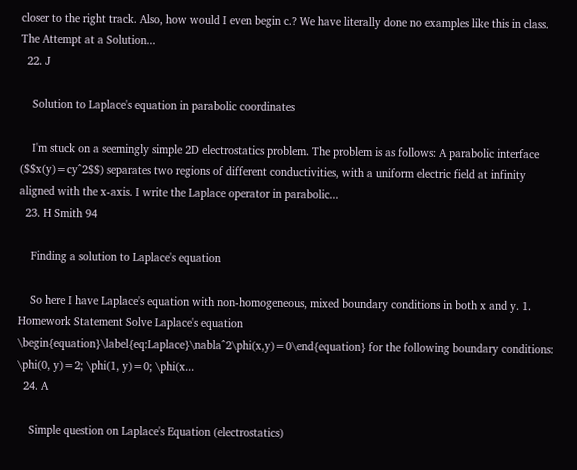closer to the right track. Also, how would I even begin c.? We have literally done no examples like this in class. The Attempt at a Solution...
  22. J

    Solution to Laplace's equation in parabolic coordinates

    I'm stuck on a seemingly simple 2D electrostatics problem. The problem is as follows: A parabolic interface ($$x(y)=cy^2$$) separates two regions of different conductivities, with a uniform electric field at infinity aligned with the x-axis. I write the Laplace operator in parabolic...
  23. H Smith 94

    Finding a solution to Laplace's equation

    So here I have Laplace's equation with non-homogeneous, mixed boundary conditions in both x and y. 1. Homework Statement Solve Laplace's equation \begin{equation}\label{eq:Laplace}\nabla^2\phi(x,y)=0\end{equation} for the following boundary conditions: \phi(0, y)=2; \phi(1, y)=0; \phi(x...
  24. A

    Simple question on Laplace's Equation (electrostatics)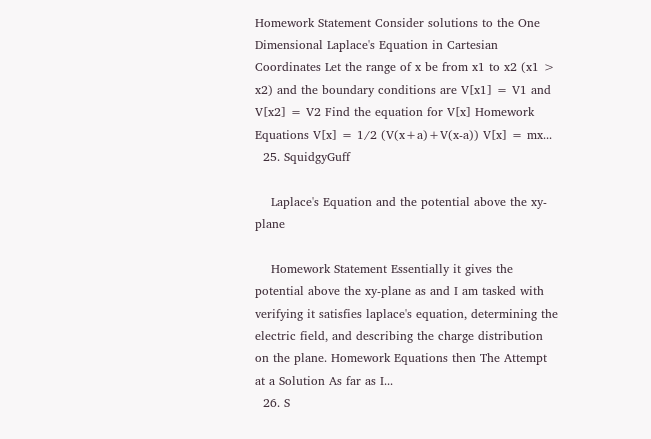Homework Statement Consider solutions to the One Dimensional Laplace's Equation in Cartesian Coordinates Let the range of x be from x1 to x2 (x1 > x2) and the boundary conditions are V[x1] = V1 and V[x2] = V2 Find the equation for V[x] Homework Equations V[x] = 1/2 (V(x+a)+V(x-a)) V[x] = mx...
  25. SquidgyGuff

    Laplace's Equation and the potential above the xy-plane

    Homework Statement Essentially it gives the potential above the xy-plane as and I am tasked with verifying it satisfies laplace's equation, determining the electric field, and describing the charge distribution on the plane. Homework Equations then The Attempt at a Solution As far as I...
  26. S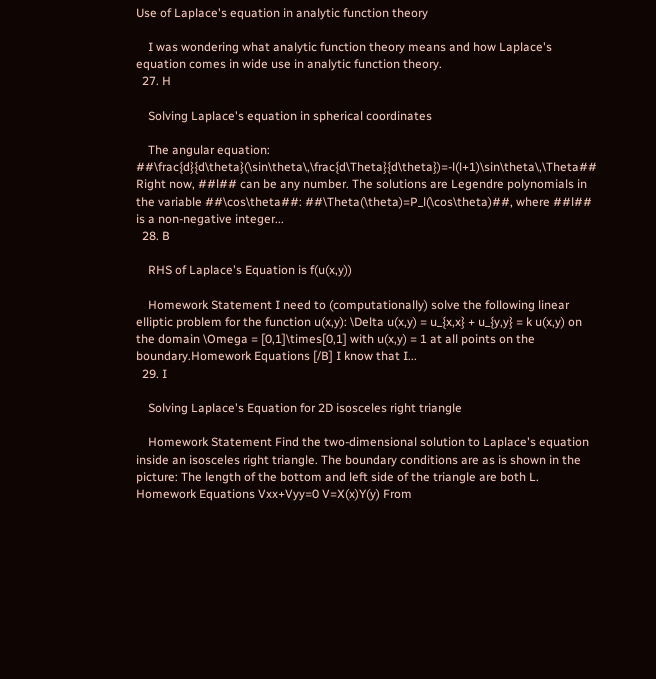Use of Laplace's equation in analytic function theory

    I was wondering what analytic function theory means and how Laplace's equation comes in wide use in analytic function theory.
  27. H

    Solving Laplace's equation in spherical coordinates

    The angular equation: ##\frac{d}{d\theta}(\sin\theta\,\frac{d\Theta}{d\theta})=-l(l+1)\sin\theta\,\Theta## Right now, ##l## can be any number. The solutions are Legendre polynomials in the variable ##\cos\theta##: ##\Theta(\theta)=P_l(\cos\theta)##, where ##l## is a non-negative integer...
  28. B

    RHS of Laplace's Equation is f(u(x,y))

    Homework Statement I need to (computationally) solve the following linear elliptic problem for the function u(x,y): \Delta u(x,y) = u_{x,x} + u_{y,y} = k u(x,y) on the domain \Omega = [0,1]\times[0,1] with u(x,y) = 1 at all points on the boundary.Homework Equations [/B] I know that I...
  29. I

    Solving Laplace's Equation for 2D isosceles right triangle

    Homework Statement Find the two-dimensional solution to Laplace's equation inside an isosceles right triangle. The boundary conditions are as is shown in the picture: The length of the bottom and left side of the triangle are both L. Homework Equations Vxx+Vyy=0 V=X(x)Y(y) From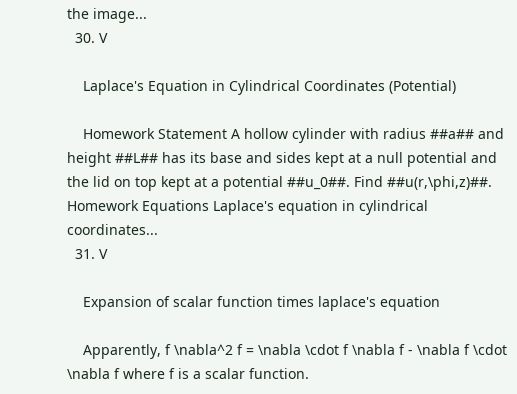the image...
  30. V

    Laplace's Equation in Cylindrical Coordinates (Potential)

    Homework Statement A hollow cylinder with radius ##a## and height ##L## has its base and sides kept at a null potential and the lid on top kept at a potential ##u_0##. Find ##u(r,\phi,z)##. Homework Equations Laplace's equation in cylindrical coordinates...
  31. V

    Expansion of scalar function times laplace's equation

    Apparently, f \nabla^2 f = \nabla \cdot f \nabla f - \nabla f \cdot \nabla f where f is a scalar function.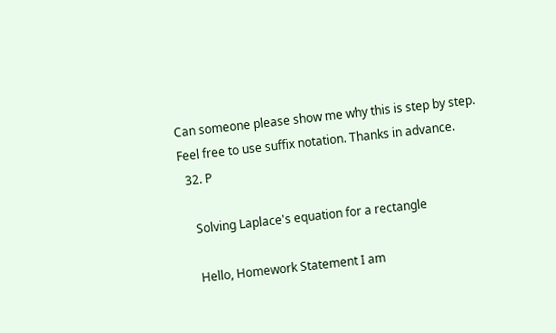Can someone please show me why this is step by step. Feel free to use suffix notation. Thanks in advance.
  32. P

    Solving Laplace's equation for a rectangle

    Hello, Homework Statement I am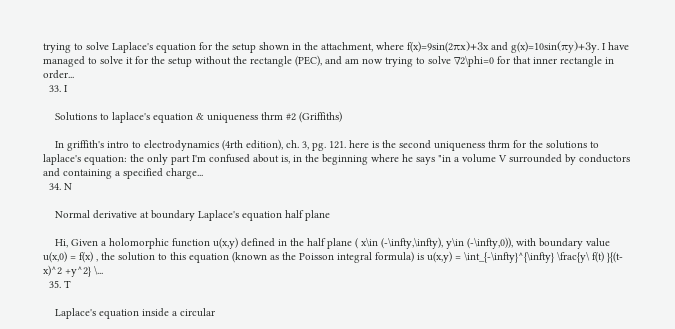trying to solve Laplace's equation for the setup shown in the attachment, where f(x)=9sin(2πx)+3x and g(x)=10sin(πy)+3y. I have managed to solve it for the setup without the rectangle (PEC), and am now trying to solve ∇2\phi=0 for that inner rectangle in order...
  33. I

    Solutions to laplace's equation & uniqueness thrm #2 (Griffiths)

    In griffith's intro to electrodynamics (4rth edition), ch. 3, pg. 121. here is the second uniqueness thrm for the solutions to laplace's equation: the only part I'm confused about is, in the beginning where he says "in a volume V surrounded by conductors and containing a specified charge...
  34. N

    Normal derivative at boundary Laplace's equation half plane

    Hi, Given a holomorphic function u(x,y) defined in the half plane ( x\in (-\infty,\infty), y\in (-\infty,0)), with boundary value u(x,0) = f(x) , the solution to this equation (known as the Poisson integral formula) is u(x,y) = \int_{-\infty}^{\infty} \frac{y\ f(t) }{(t-x)^2 +y^2} \...
  35. T

    Laplace's equation inside a circular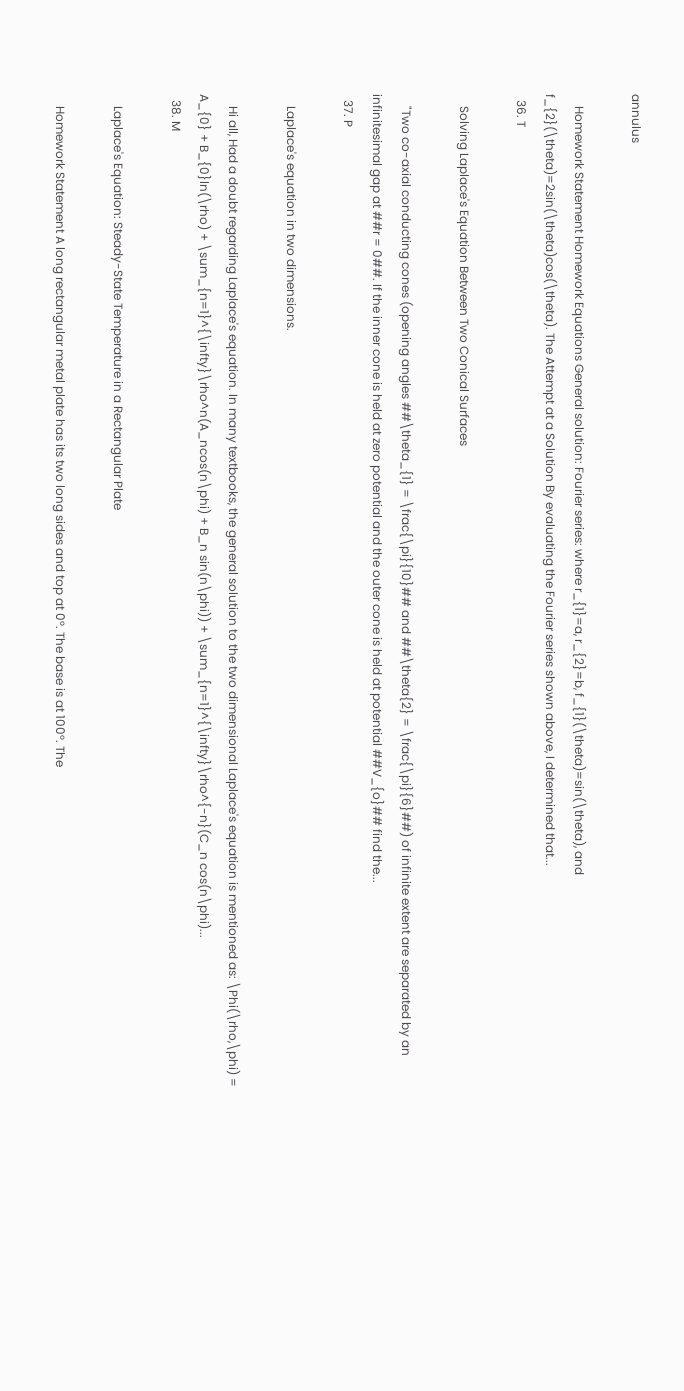annulus

    Homework Statement Homework Equations General solution: Fourier series: where r_{1}=a, r_{2}=b, f_{1}(\theta)=sin(\theta), and f_{2}(\theta)=2sin(\theta)cos(\theta). The Attempt at a Solution By evaluating the Fourier series shown above, I determined that...
  36. T

    Solving Laplace's Equation Between Two Conical Surfaces

    "Two co-axial conducting cones (opening angles ##\theta_{1} = \frac{\pi}{10}## and ##\theta{2} = \frac{\pi}{6}##) of infinite extent are separated by an infinitesimal gap at ##r = 0##. If the inner cone is held at zero potential and the outer cone is held at potential ##V_{o}## find the...
  37. P

    Laplace's equation in two dimensions.

    Hi all, Had a doubt regarding Laplace's equation. In many textbooks, the general solution to the two dimensional Laplace's equation is mentioned as: \Phi(\rho,\phi) = A_{0} + B_{0}ln(\rho) + \sum_{n=1}^{\infty}\rho^n(A_ncos(n\phi) + B_n sin(n\phi)) + \sum_{n=1}^{\infty}\rho^{-n}(C_n cos(n\phi)...
  38. M

    Laplace's Equation: Steady-State Temperature in a Rectangular Plate

    Homework Statement A long rectangular metal plate has its two long sides and top at 0°. The base is at 100°. The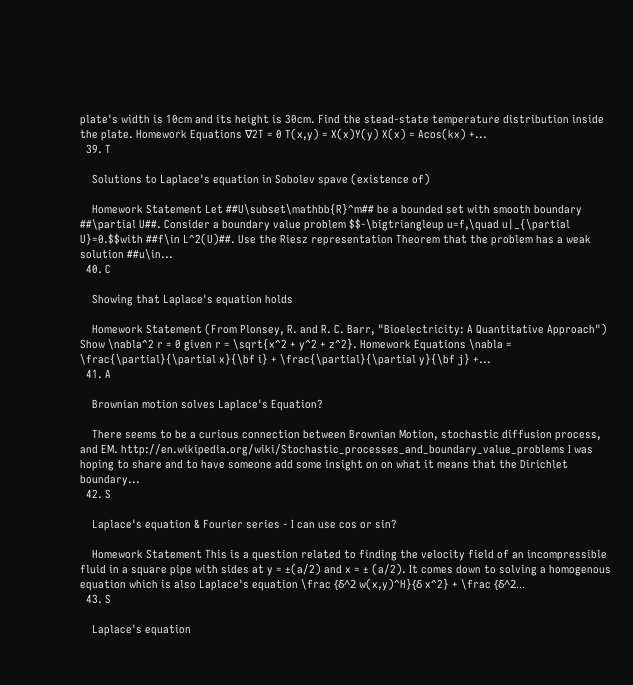plate's width is 10cm and its height is 30cm. Find the stead-state temperature distribution inside the plate. Homework Equations ∇2T = 0 T(x,y) = X(x)Y(y) X(x) = Acos(kx) +...
  39. T

    Solutions to Laplace's equation in Sobolev spave (existence of)

    Homework Statement Let ##U\subset\mathbb{R}^m## be a bounded set with smooth boundary ##\partial U##. Consider a boundary value problem $$-\bigtriangleup u=f,\quad u|_{\partial U}=0.$$with ##f\in L^2(U)##. Use the Riesz representation Theorem that the problem has a weak solution ##u\in...
  40. C

    Showing that Laplace's equation holds

    Homework Statement (From Plonsey, R. and R. C. Barr, "Bioelectricity: A Quantitative Approach") Show \nabla^2 r = 0 given r = \sqrt{x^2 + y^2 + z^2}. Homework Equations \nabla = \frac{\partial}{\partial x}{\bf i} + \frac{\partial}{\partial y}{\bf j} +...
  41. A

    Brownian motion solves Laplace's Equation?

    There seems to be a curious connection between Brownian Motion, stochastic diffusion process, and EM. http://en.wikipedia.org/wiki/Stochastic_processes_and_boundary_value_problems I was hoping to share and to have someone add some insight on on what it means that the Dirichlet boundary...
  42. S

    Laplace's equation & Fourier series - I can use cos or sin?

    Homework Statement This is a question related to finding the velocity field of an incompressible fluid in a square pipe with sides at y = ±(a/2) and x = ± (a/2). It comes down to solving a homogenous equation which is also Laplace's equation \frac {δ^2 w(x,y)^H}{δ x^2} + \frac {δ^2...
  43. S

    Laplace's equation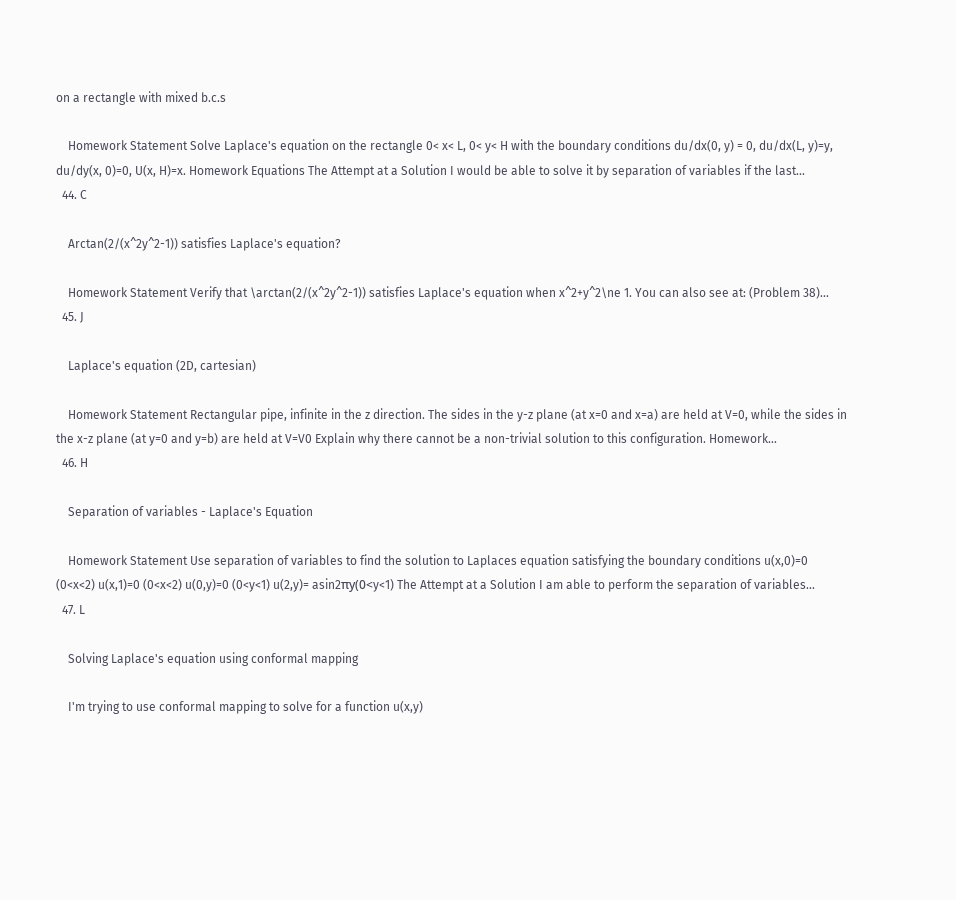on a rectangle with mixed b.c.s

    Homework Statement Solve Laplace's equation on the rectangle 0< x< L, 0< y< H with the boundary conditions du/dx(0, y) = 0, du/dx(L, y)=y, du/dy(x, 0)=0, U(x, H)=x. Homework Equations The Attempt at a Solution I would be able to solve it by separation of variables if the last...
  44. C

    Arctan(2/(x^2y^2-1)) satisfies Laplace's equation?

    Homework Statement Verify that \arctan(2/(x^2y^2-1)) satisfies Laplace's equation when x^2+y^2\ne 1. You can also see at: (Problem 38)...
  45. J

    Laplace's equation (2D, cartesian)

    Homework Statement Rectangular pipe, infinite in the z direction. The sides in the y-z plane (at x=0 and x=a) are held at V=0, while the sides in the x-z plane (at y=0 and y=b) are held at V=V0 Explain why there cannot be a non-trivial solution to this configuration. Homework...
  46. H

    Separation of variables - Laplace's Equation

    Homework Statement Use separation of variables to find the solution to Laplaces equation satisfying the boundary conditions u(x,0)=0 (0<x<2) u(x,1)=0 (0<x<2) u(0,y)=0 (0<y<1) u(2,y)= asin2πy(0<y<1) The Attempt at a Solution I am able to perform the separation of variables...
  47. L

    Solving Laplace's equation using conformal mapping

    I'm trying to use conformal mapping to solve for a function u(x,y)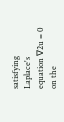satisfying Laplace's equation ∇2u = 0 on the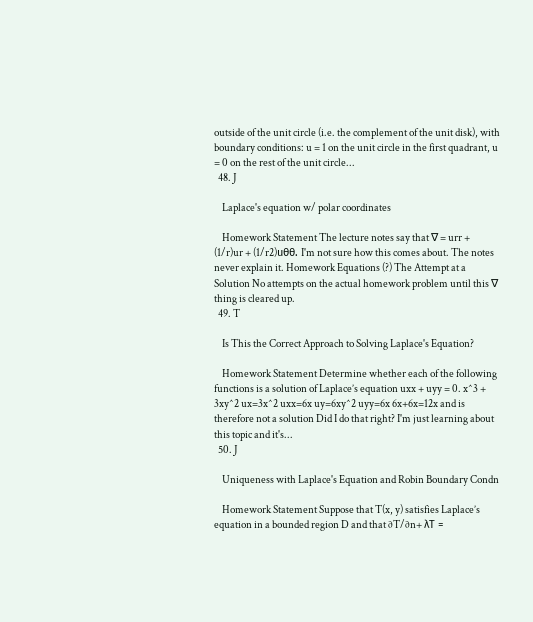outside of the unit circle (i.e. the complement of the unit disk), with boundary conditions: u = 1 on the unit circle in the first quadrant, u = 0 on the rest of the unit circle...
  48. J

    Laplace's equation w/ polar coordinates

    Homework Statement The lecture notes say that ∇ = urr + (1/r)ur + (1/r2)uθθ. I'm not sure how this comes about. The notes never explain it. Homework Equations (?) The Attempt at a Solution No attempts on the actual homework problem until this ∇ thing is cleared up.
  49. T

    Is This the Correct Approach to Solving Laplace's Equation?

    Homework Statement Determine whether each of the following functions is a solution of Laplace’s equation uxx + uyy = 0. x^3 + 3xy^2 ux=3x^2 uxx=6x uy=6xy^2 uyy=6x 6x+6x=12x and is therefore not a solution Did I do that right? I'm just learning about this topic and it's...
  50. J

    Uniqueness with Laplace's Equation and Robin Boundary Condn

    Homework Statement Suppose that T(x, y) satisfies Laplace’s equation in a bounded region D and that ∂T/∂n+ λT =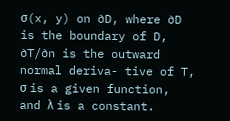σ(x, y) on ∂D, where ∂D is the boundary of D, ∂T/∂n is the outward normal deriva- tive of T, σ is a given function, and λ is a constant.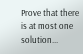Prove that there is at most one solution...